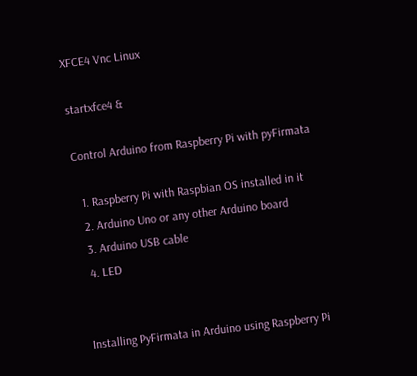XFCE4 Vnc Linux

startxfce4 &

Control Arduino from Raspberry Pi with pyFirmata

  1. Raspberry Pi with Raspbian OS installed in it
  2. Arduino Uno or any other Arduino board
  3. Arduino USB cable
  4. LED


Installing PyFirmata in Arduino using Raspberry Pi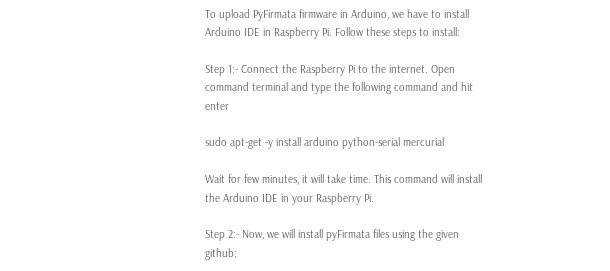To upload PyFirmata firmware in Arduino, we have to install Arduino IDE in Raspberry Pi. Follow these steps to install:

Step 1:- Connect the Raspberry Pi to the internet. Open command terminal and type the following command and hit enter

sudo apt-get -y install arduino python-serial mercurial

Wait for few minutes, it will take time. This command will install the Arduino IDE in your Raspberry Pi.

Step 2:- Now, we will install pyFirmata files using the given github: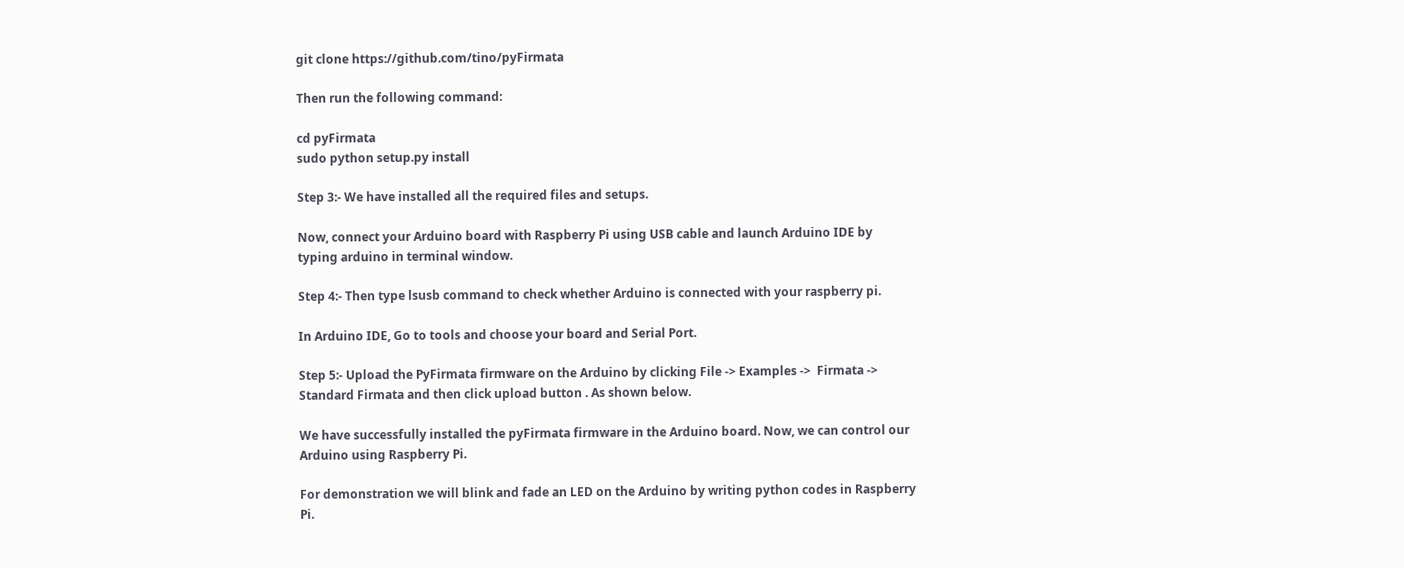git clone https://github.com/tino/pyFirmata

Then run the following command:

cd pyFirmata
sudo python setup.py install

Step 3:- We have installed all the required files and setups.

Now, connect your Arduino board with Raspberry Pi using USB cable and launch Arduino IDE by typing arduino in terminal window.

Step 4:- Then type lsusb command to check whether Arduino is connected with your raspberry pi.

In Arduino IDE, Go to tools and choose your board and Serial Port.

Step 5:- Upload the PyFirmata firmware on the Arduino by clicking File -> Examples ->  Firmata -> Standard Firmata and then click upload button . As shown below.

We have successfully installed the pyFirmata firmware in the Arduino board. Now, we can control our Arduino using Raspberry Pi.

For demonstration we will blink and fade an LED on the Arduino by writing python codes in Raspberry Pi.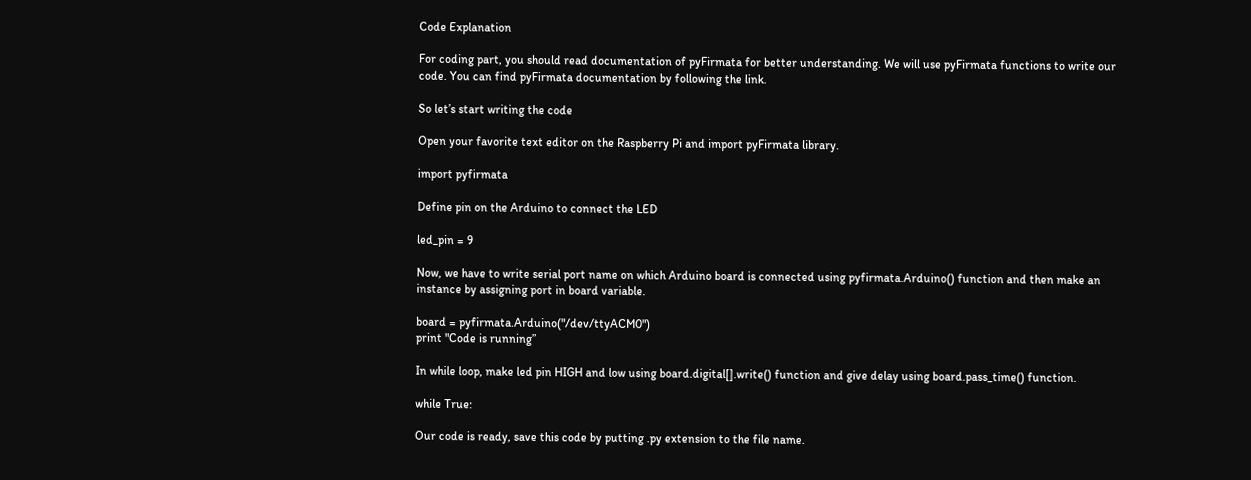Code Explanation

For coding part, you should read documentation of pyFirmata for better understanding. We will use pyFirmata functions to write our code. You can find pyFirmata documentation by following the link.

So let’s start writing the code

Open your favorite text editor on the Raspberry Pi and import pyFirmata library.

import pyfirmata

Define pin on the Arduino to connect the LED

led_pin = 9

Now, we have to write serial port name on which Arduino board is connected using pyfirmata.Arduino() function and then make an instance by assigning port in board variable.

board = pyfirmata.Arduino("/dev/ttyACM0")
print "Code is running”

In while loop, make led pin HIGH and low using board.digital[].write() function and give delay using board.pass_time() function.

while True:

Our code is ready, save this code by putting .py extension to the file name.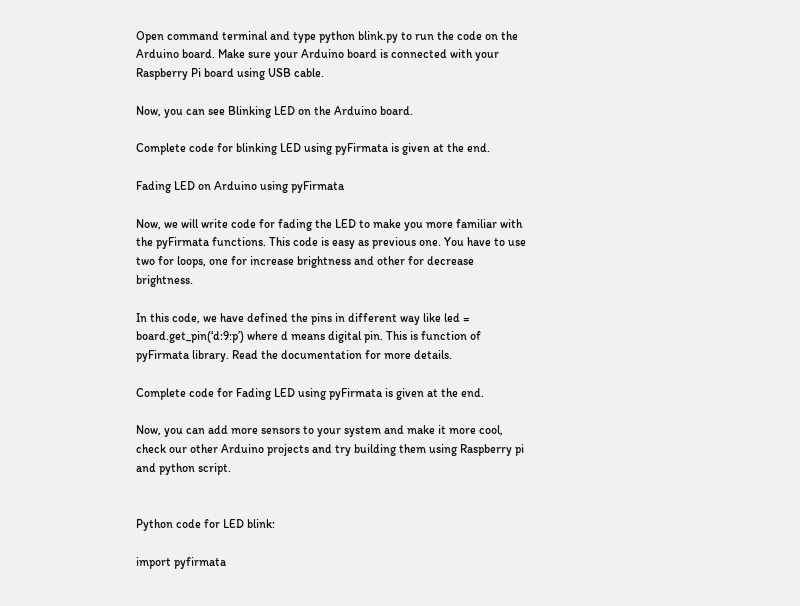Open command terminal and type python blink.py to run the code on the Arduino board. Make sure your Arduino board is connected with your Raspberry Pi board using USB cable.

Now, you can see Blinking LED on the Arduino board.

Complete code for blinking LED using pyFirmata is given at the end.

Fading LED on Arduino using pyFirmata

Now, we will write code for fading the LED to make you more familiar with the pyFirmata functions. This code is easy as previous one. You have to use two for loops, one for increase brightness and other for decrease brightness.

In this code, we have defined the pins in different way like led = board.get_pin(‘d:9:p’) where d means digital pin. This is function of pyFirmata library. Read the documentation for more details.

Complete code for Fading LED using pyFirmata is given at the end.

Now, you can add more sensors to your system and make it more cool, check our other Arduino projects and try building them using Raspberry pi and python script.


Python code for LED blink:

import pyfirmata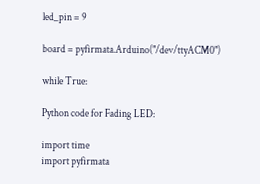led_pin = 9

board = pyfirmata.Arduino("/dev/ttyACM0")

while True:

Python code for Fading LED:

import time
import pyfirmata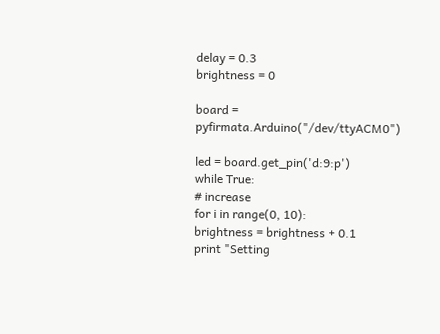delay = 0.3
brightness = 0

board = pyfirmata.Arduino("/dev/ttyACM0")

led = board.get_pin('d:9:p')
while True:
# increase
for i in range(0, 10):
brightness = brightness + 0.1
print "Setting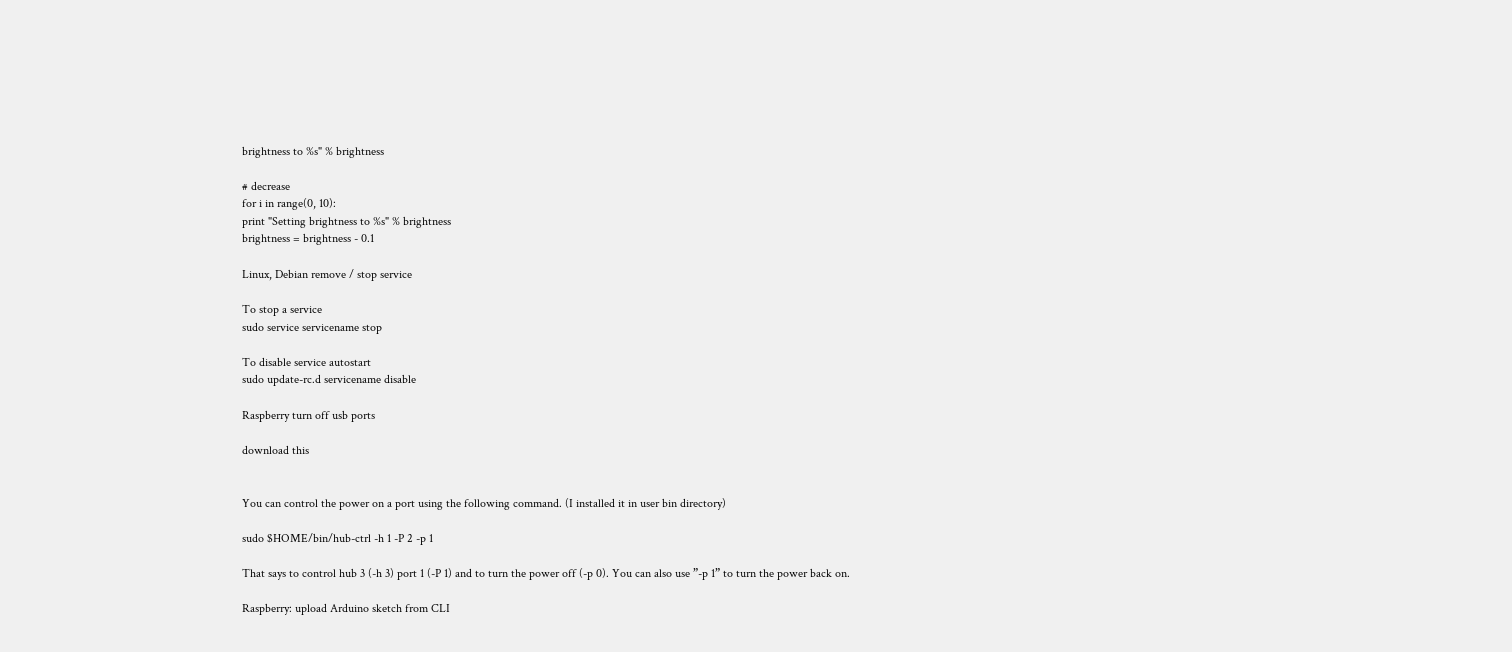brightness to %s" % brightness

# decrease
for i in range(0, 10):
print "Setting brightness to %s" % brightness
brightness = brightness - 0.1

Linux, Debian remove / stop service

To stop a service
sudo service servicename stop

To disable service autostart
sudo update-rc.d servicename disable

Raspberry turn off usb ports

download this


You can control the power on a port using the following command. (I installed it in user bin directory)

sudo $HOME/bin/hub-ctrl -h 1 -P 2 -p 1

That says to control hub 3 (-h 3) port 1 (-P 1) and to turn the power off (-p 0). You can also use ”-p 1” to turn the power back on.

Raspberry: upload Arduino sketch from CLI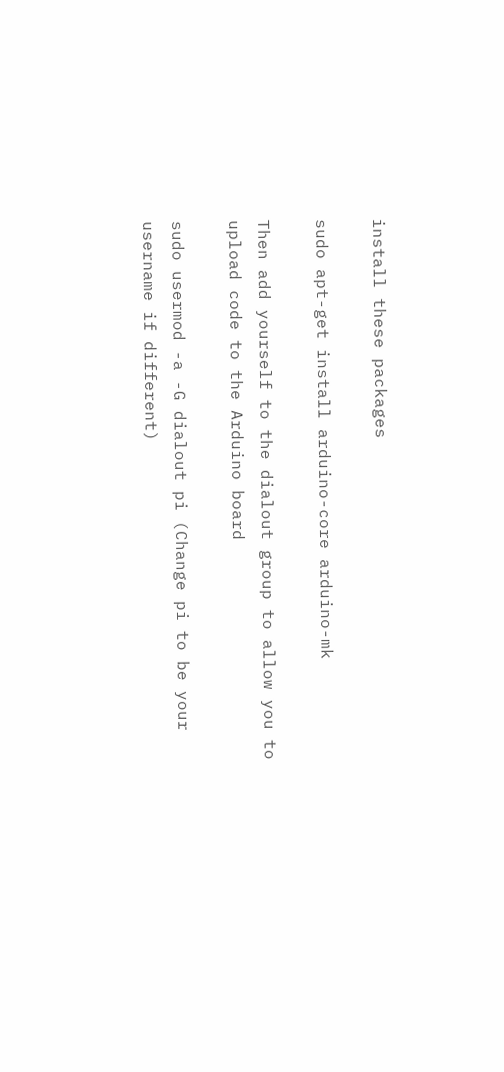install these packages

sudo apt-get install arduino-core arduino-mk

Then add yourself to the dialout group to allow you to upload code to the Arduino board

sudo usermod -a -G dialout pi (Change pi to be your username if different)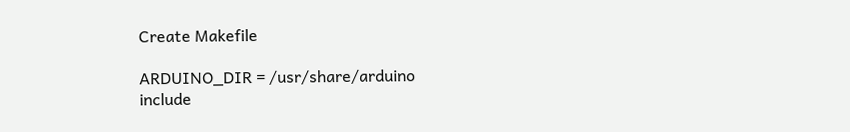Create Makefile

ARDUINO_DIR = /usr/share/arduino
include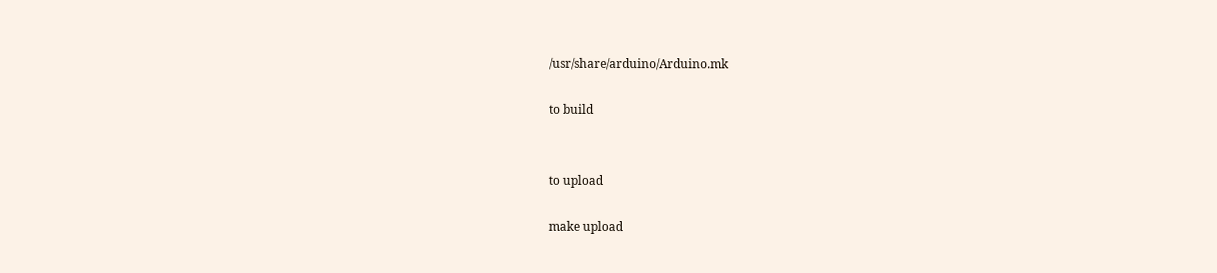/usr/share/arduino/Arduino.mk

to build


to upload

make upload